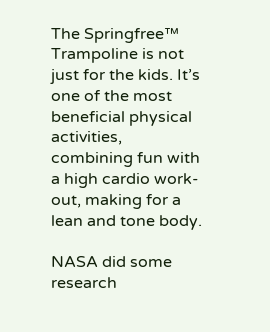The Springfree™ Trampoline is not just for the kids. It’s one of the most beneficial physical activities, combining fun with a high cardio work-out, making for a lean and tone body.

NASA did some research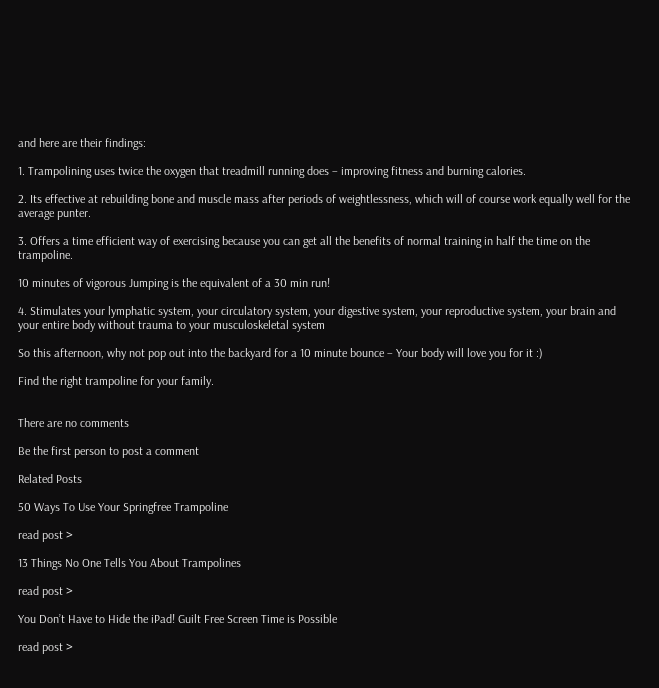and here are their findings:

1. Trampolining uses twice the oxygen that treadmill running does – improving fitness and burning calories.

2. Its effective at rebuilding bone and muscle mass after periods of weightlessness, which will of course work equally well for the average punter.

3. Offers a time efficient way of exercising because you can get all the benefits of normal training in half the time on the trampoline.

10 minutes of vigorous Jumping is the equivalent of a 30 min run!

4. Stimulates your lymphatic system, your circulatory system, your digestive system, your reproductive system, your brain and your entire body without trauma to your musculoskeletal system

So this afternoon, why not pop out into the backyard for a 10 minute bounce – Your body will love you for it :)

Find the right trampoline for your family.


There are no comments

Be the first person to post a comment

Related Posts

50 Ways To Use Your Springfree Trampoline

read post >

13 Things No One Tells You About Trampolines

read post >

You Don’t Have to Hide the iPad! Guilt Free Screen Time is Possible

read post >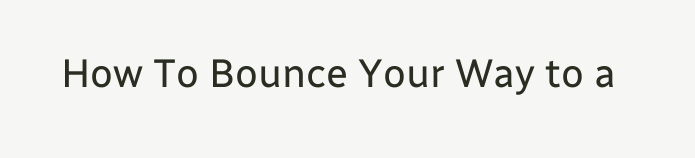How To Bounce Your Way to a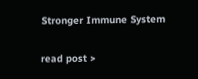Stronger Immune System

read post >